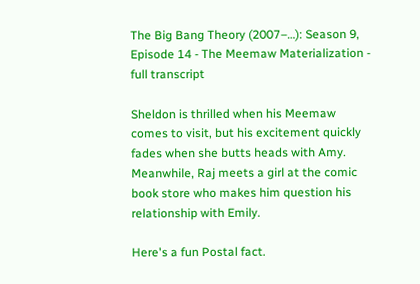The Big Bang Theory (2007–…): Season 9, Episode 14 - The Meemaw Materialization - full transcript

Sheldon is thrilled when his Meemaw comes to visit, but his excitement quickly fades when she butts heads with Amy. Meanwhile, Raj meets a girl at the comic book store who makes him question his relationship with Emily.

Here's a fun Postal fact.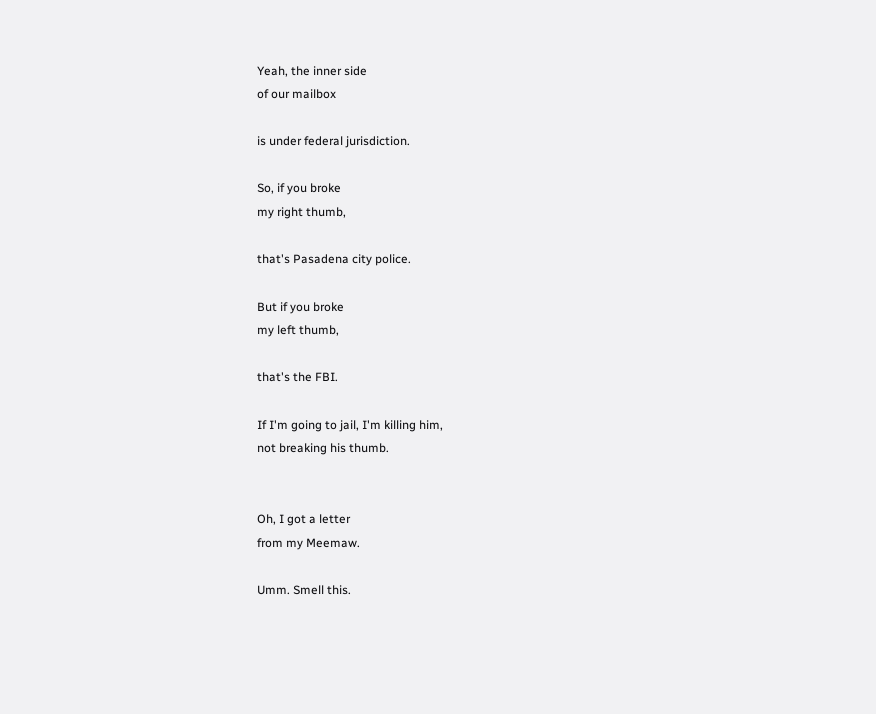Yeah, the inner side
of our mailbox

is under federal jurisdiction.

So, if you broke
my right thumb,

that's Pasadena city police.

But if you broke
my left thumb,

that's the FBI.

If I'm going to jail, I'm killing him,
not breaking his thumb.


Oh, I got a letter
from my Meemaw.

Umm. Smell this.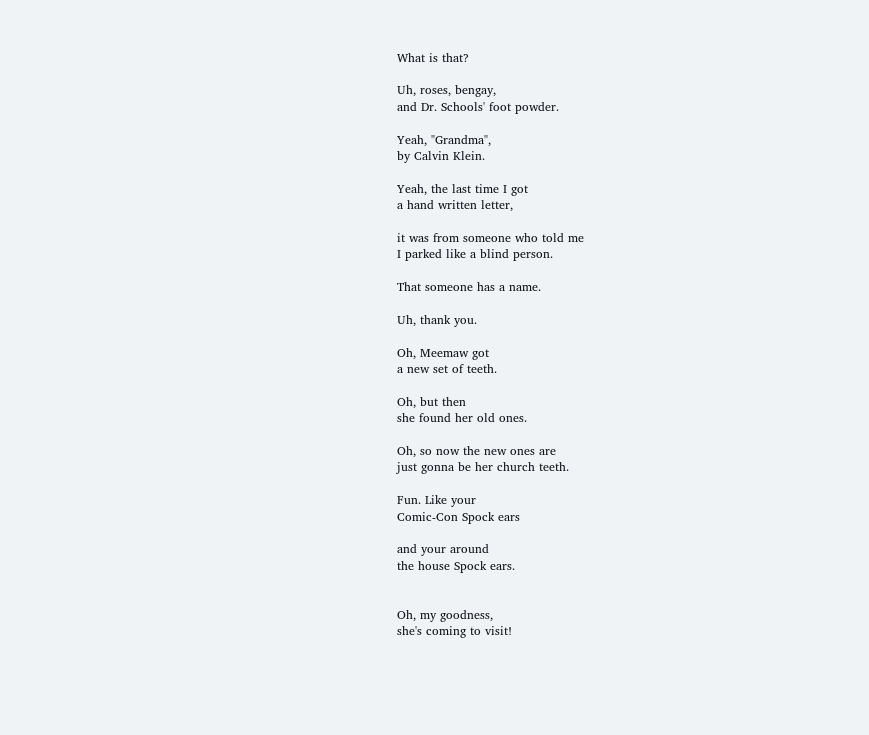What is that?

Uh, roses, bengay,
and Dr. Schools' foot powder.

Yeah, "Grandma",
by Calvin Klein.

Yeah, the last time I got
a hand written letter,

it was from someone who told me
I parked like a blind person.

That someone has a name.

Uh, thank you.

Oh, Meemaw got
a new set of teeth.

Oh, but then
she found her old ones.

Oh, so now the new ones are
just gonna be her church teeth.

Fun. Like your
Comic-Con Spock ears

and your around
the house Spock ears.


Oh, my goodness,
she's coming to visit!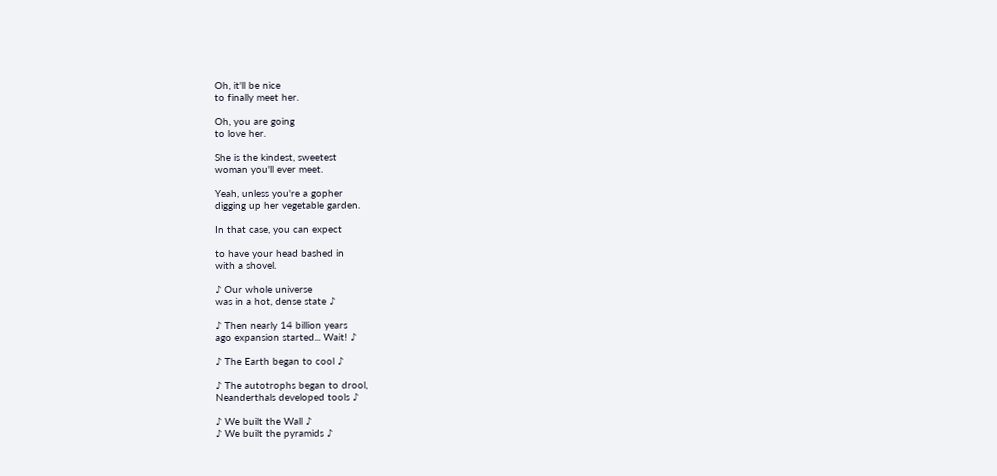Oh, it'll be nice
to finally meet her.

Oh, you are going
to love her.

She is the kindest, sweetest
woman you'll ever meet.

Yeah, unless you're a gopher
digging up her vegetable garden.

In that case, you can expect

to have your head bashed in
with a shovel.

♪ Our whole universe
was in a hot, dense state ♪

♪ Then nearly 14 billion years
ago expansion started... Wait! ♪

♪ The Earth began to cool ♪

♪ The autotrophs began to drool,
Neanderthals developed tools ♪

♪ We built the Wall ♪
♪ We built the pyramids ♪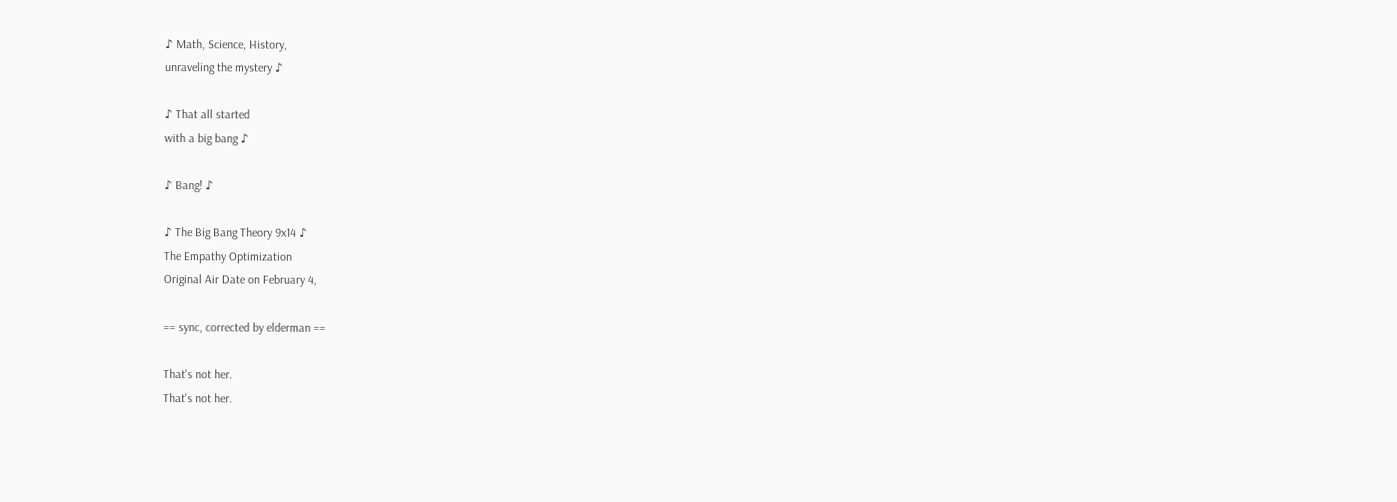♪ Math, Science, History,
unraveling the mystery ♪

♪ That all started
with a big bang ♪

♪ Bang! ♪

♪ The Big Bang Theory 9x14 ♪
The Empathy Optimization
Original Air Date on February 4,

== sync, corrected by elderman ==

That's not her.
That's not her.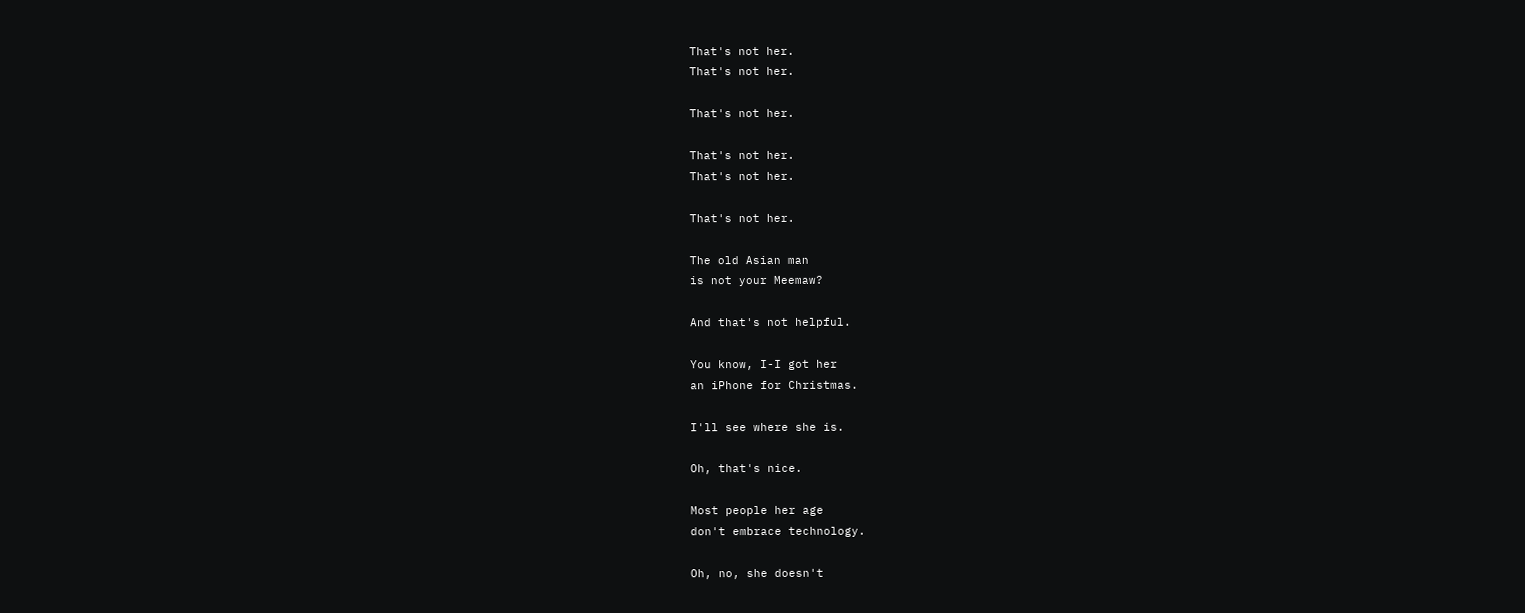That's not her.
That's not her.

That's not her.

That's not her.
That's not her.

That's not her.

The old Asian man
is not your Meemaw?

And that's not helpful.

You know, I-I got her
an iPhone for Christmas.

I'll see where she is.

Oh, that's nice.

Most people her age
don't embrace technology.

Oh, no, she doesn't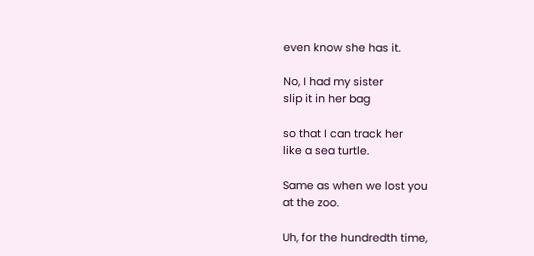even know she has it.

No, I had my sister
slip it in her bag

so that I can track her
like a sea turtle.

Same as when we lost you
at the zoo.

Uh, for the hundredth time,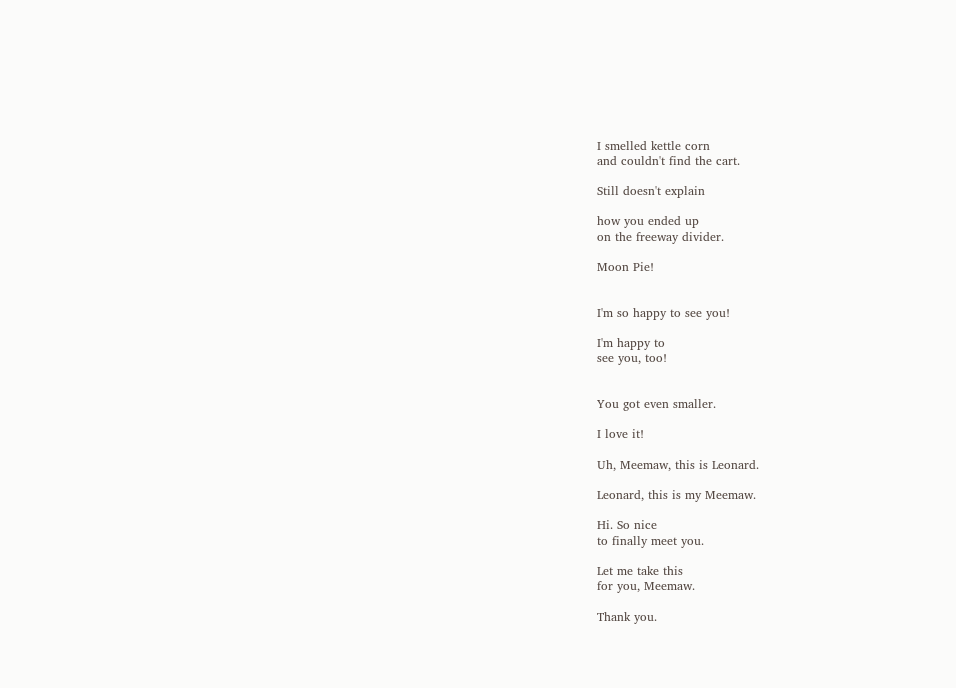I smelled kettle corn
and couldn't find the cart.

Still doesn't explain

how you ended up
on the freeway divider.

Moon Pie!


I'm so happy to see you!

I'm happy to
see you, too!


You got even smaller.

I love it!

Uh, Meemaw, this is Leonard.

Leonard, this is my Meemaw.

Hi. So nice
to finally meet you.

Let me take this
for you, Meemaw.

Thank you.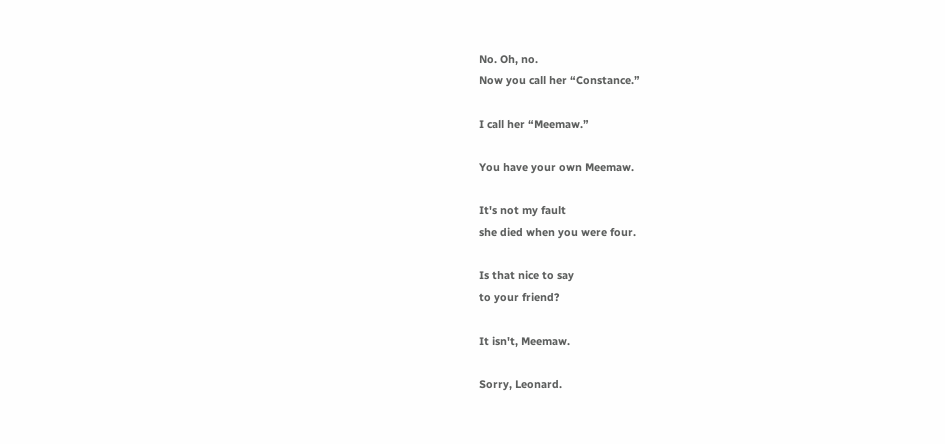No. Oh, no.
Now you call her “Constance.”

I call her “Meemaw.”

You have your own Meemaw.

It's not my fault
she died when you were four.

Is that nice to say
to your friend?

It isn't, Meemaw.

Sorry, Leonard.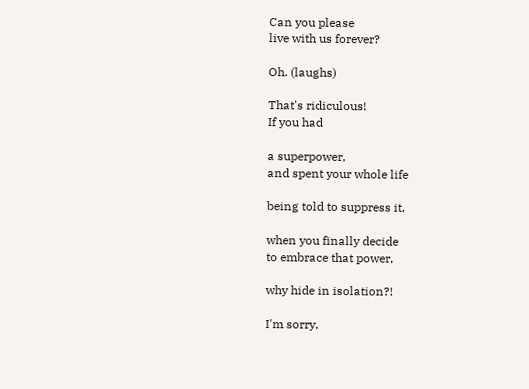Can you please
live with us forever?

Oh. (laughs)

That's ridiculous!
If you had

a superpower,
and spent your whole life

being told to suppress it,

when you finally decide
to embrace that power,

why hide in isolation?!

I'm sorry,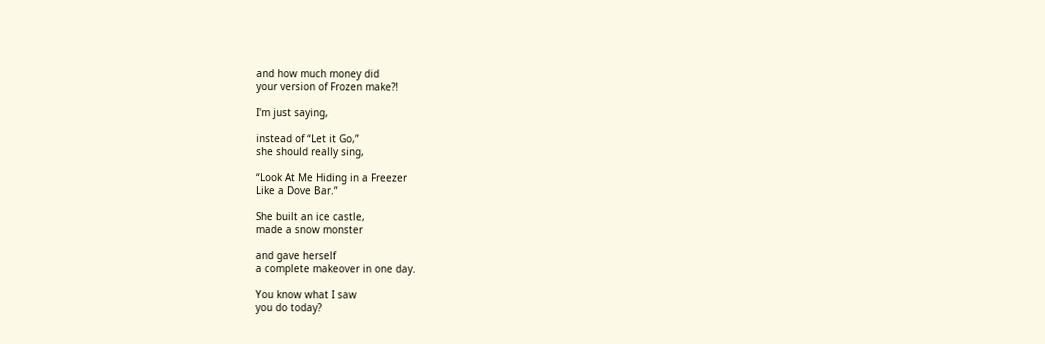and how much money did
your version of Frozen make?!

I'm just saying,

instead of “Let it Go,”
she should really sing,

“Look At Me Hiding in a Freezer
Like a Dove Bar.”

She built an ice castle,
made a snow monster

and gave herself
a complete makeover in one day.

You know what I saw
you do today?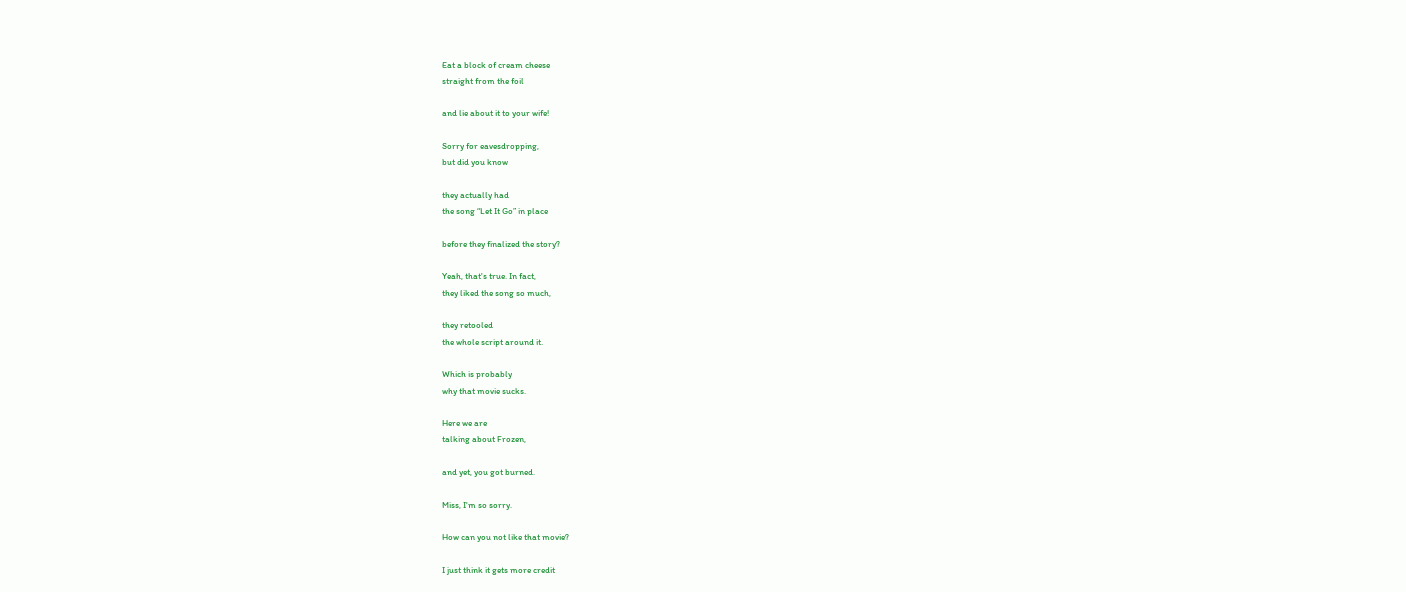Eat a block of cream cheese
straight from the foil

and lie about it to your wife!

Sorry for eavesdropping,
but did you know

they actually had
the song “Let It Go” in place

before they finalized the story?

Yeah, that's true. In fact,
they liked the song so much,

they retooled
the whole script around it.

Which is probably
why that movie sucks.

Here we are
talking about Frozen,

and yet, you got burned.

Miss, I'm so sorry.

How can you not like that movie?

I just think it gets more credit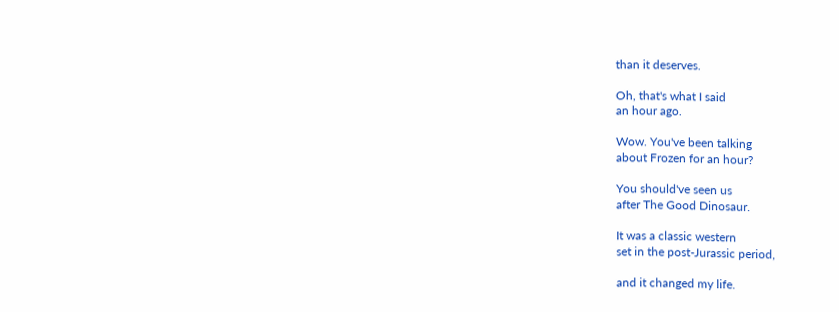than it deserves.

Oh, that's what I said
an hour ago.

Wow. You've been talking
about Frozen for an hour?

You should've seen us
after The Good Dinosaur.

It was a classic western
set in the post-Jurassic period,

and it changed my life.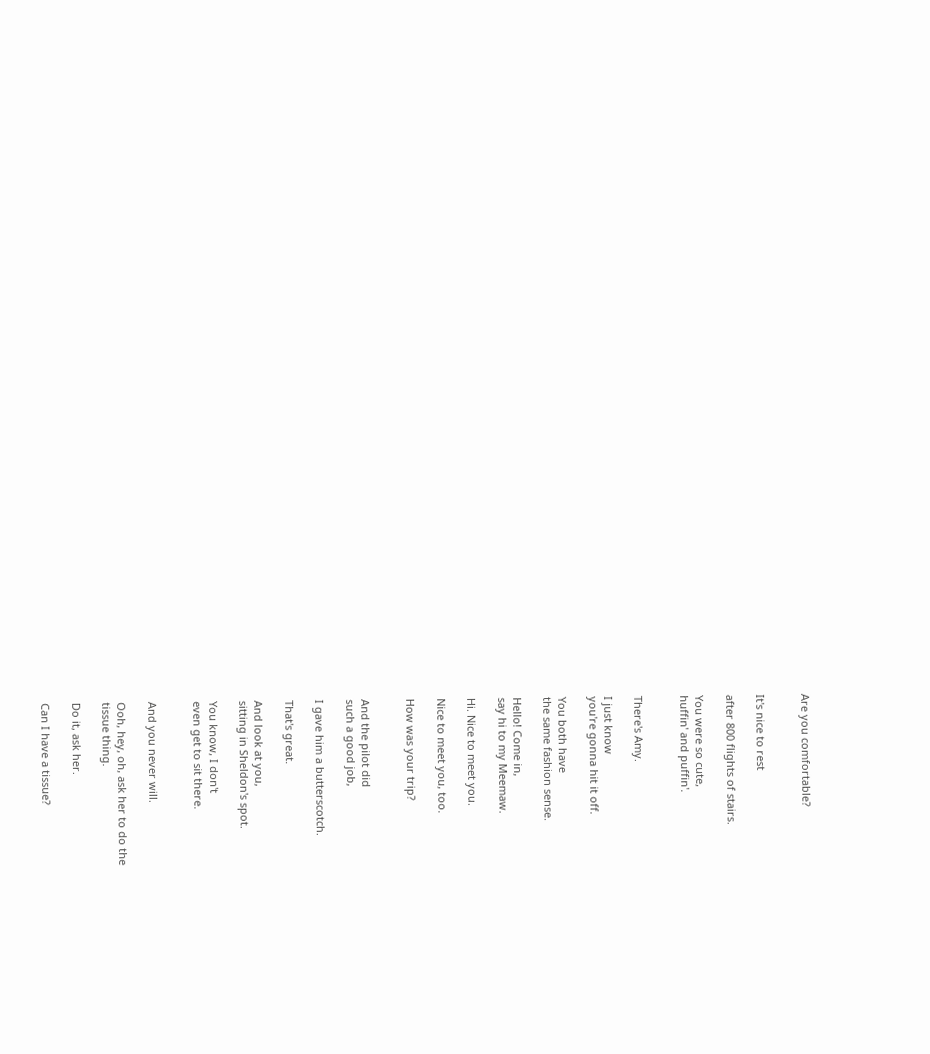Are you comfortable?


It's nice to rest

after 800 flights of stairs.

You were so cute,
huffin' and puffin'.


There's Amy.

I just know
you're gonna hit it off.

You both have
the same fashion sense.

Hello! Come in,
say hi to my Meemaw.

Hi. Nice to meet you.

Nice to meet you, too.

How was your trip?


And the pilot did
such a good job,

I gave him a butterscotch.

That's great.

And look at you,
sitting in Sheldon's spot.

You know, I don't
even get to sit there.


And you never will.

Ooh, hey, oh, ask her to do the
tissue thing.

Do it, ask her.

Can I have a tissue?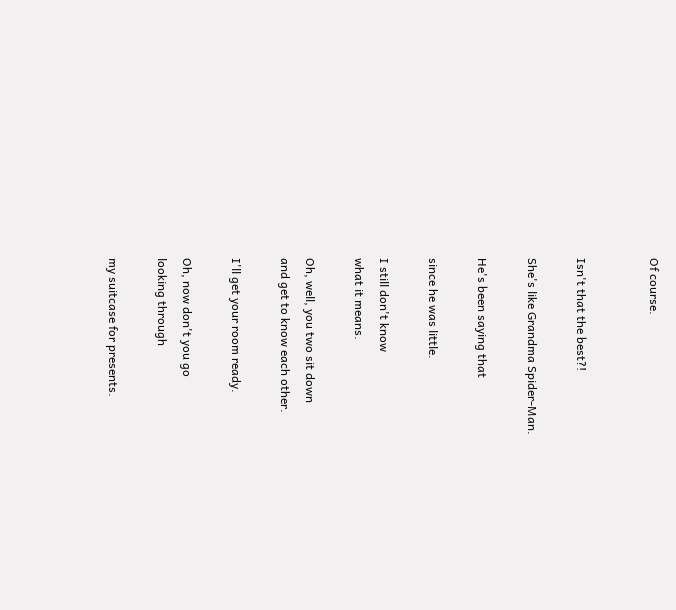Of course.


Isn't that the best?!

She's like Grandma Spider-Man.

He's been saying that

since he was little.

I still don't know
what it means.

Oh, well, you two sit down
and get to know each other.

I'll get your room ready.

Oh, now don't you go
looking through

my suitcase for presents.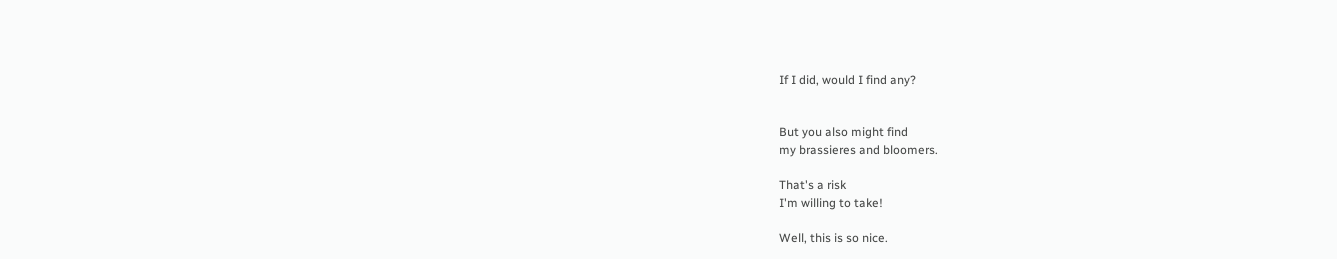If I did, would I find any?


But you also might find
my brassieres and bloomers.

That's a risk
I'm willing to take!

Well, this is so nice.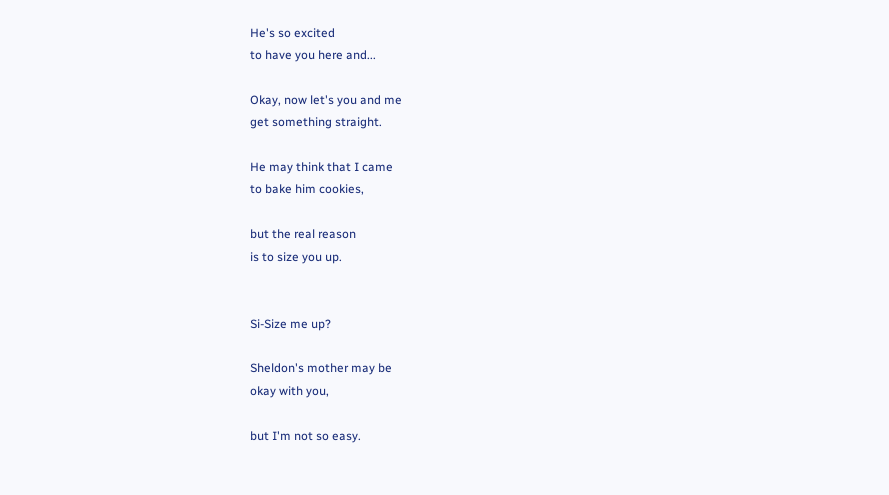He's so excited
to have you here and...

Okay, now let's you and me
get something straight.

He may think that I came
to bake him cookies,

but the real reason
is to size you up.


Si-Size me up?

Sheldon's mother may be
okay with you,

but I'm not so easy.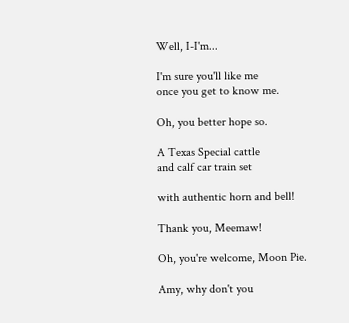Well, I-I'm...

I'm sure you'll like me
once you get to know me.

Oh, you better hope so.

A Texas Special cattle
and calf car train set

with authentic horn and bell!

Thank you, Meemaw!

Oh, you're welcome, Moon Pie.

Amy, why don't you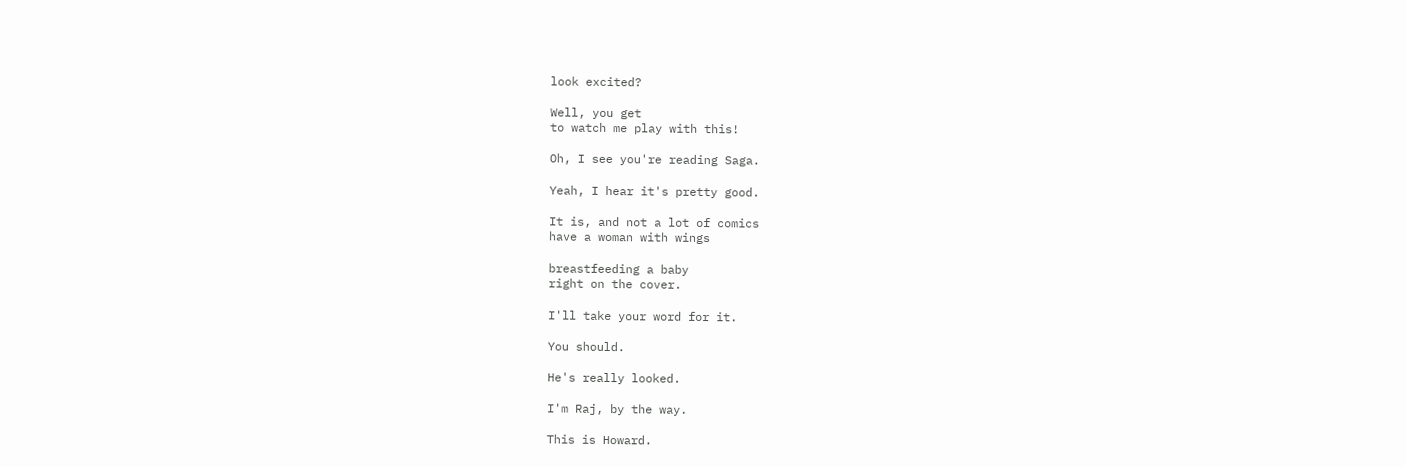look excited?

Well, you get
to watch me play with this!

Oh, I see you're reading Saga.

Yeah, I hear it's pretty good.

It is, and not a lot of comics
have a woman with wings

breastfeeding a baby
right on the cover.

I'll take your word for it.

You should.

He's really looked.

I'm Raj, by the way.

This is Howard.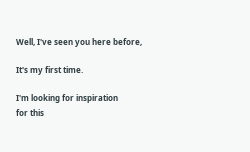Well, I've seen you here before,

It's my first time.

I'm looking for inspiration
for this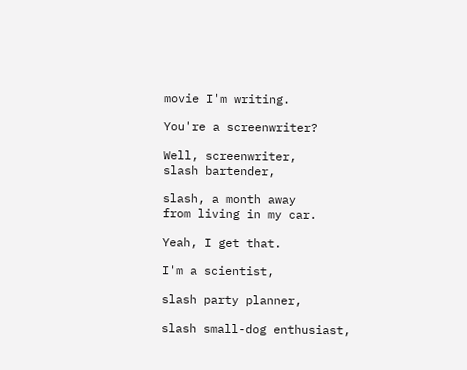movie I'm writing.

You're a screenwriter?

Well, screenwriter,
slash bartender,

slash, a month away
from living in my car.

Yeah, I get that.

I'm a scientist,

slash party planner,

slash small-dog enthusiast,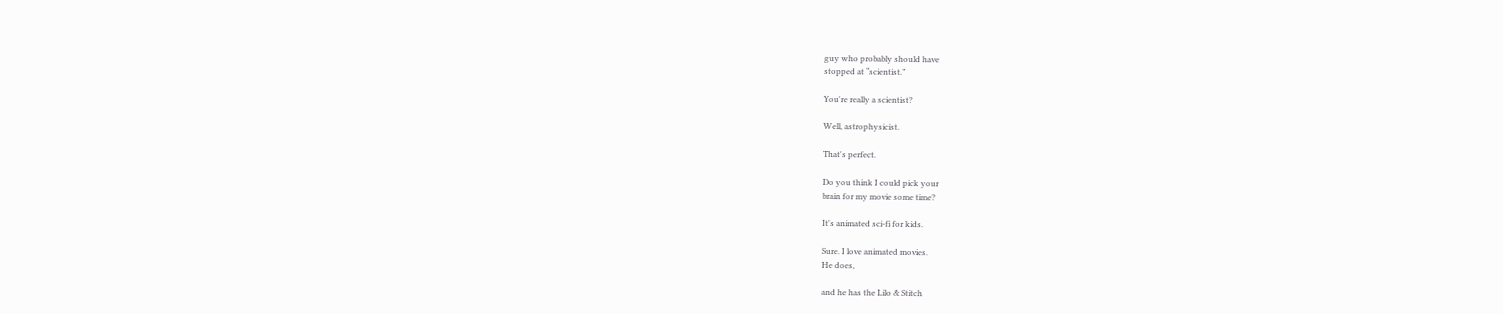guy who probably should have
stopped at “scientist.”

You're really a scientist?

Well, astrophysicist.

That's perfect.

Do you think I could pick your
brain for my movie some time?

It's animated sci-fi for kids.

Sure. I love animated movies.
He does,

and he has the Lilo & Stitch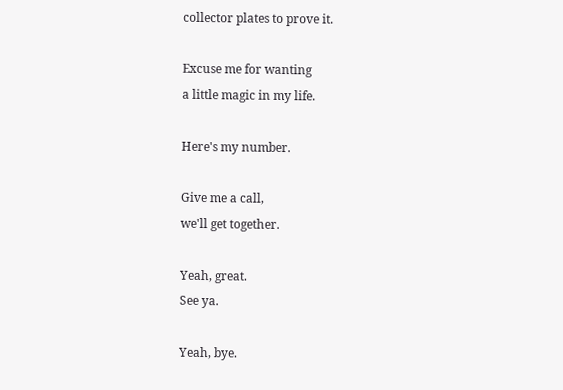collector plates to prove it.

Excuse me for wanting
a little magic in my life.

Here's my number.

Give me a call,
we'll get together.

Yeah, great.
See ya.

Yeah, bye.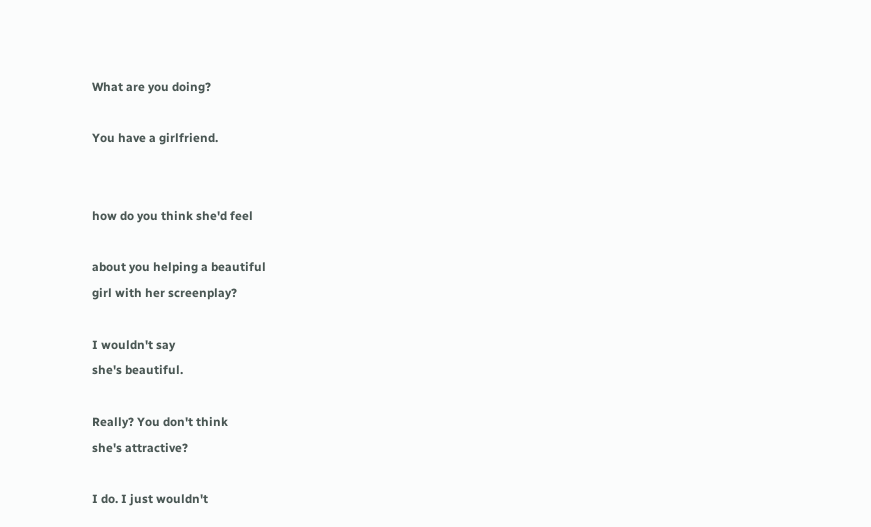What are you doing?

You have a girlfriend.


how do you think she'd feel

about you helping a beautiful
girl with her screenplay?

I wouldn't say
she's beautiful.

Really? You don't think
she's attractive?

I do. I just wouldn't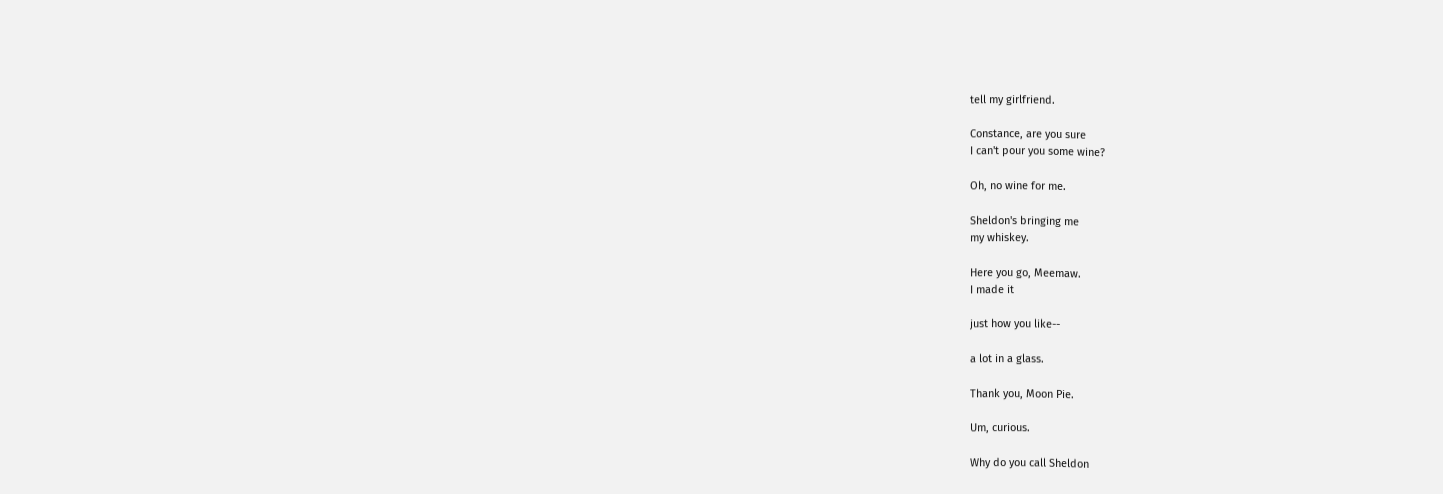tell my girlfriend.

Constance, are you sure
I can't pour you some wine?

Oh, no wine for me.

Sheldon's bringing me
my whiskey.

Here you go, Meemaw.
I made it

just how you like--

a lot in a glass.

Thank you, Moon Pie.

Um, curious.

Why do you call Sheldon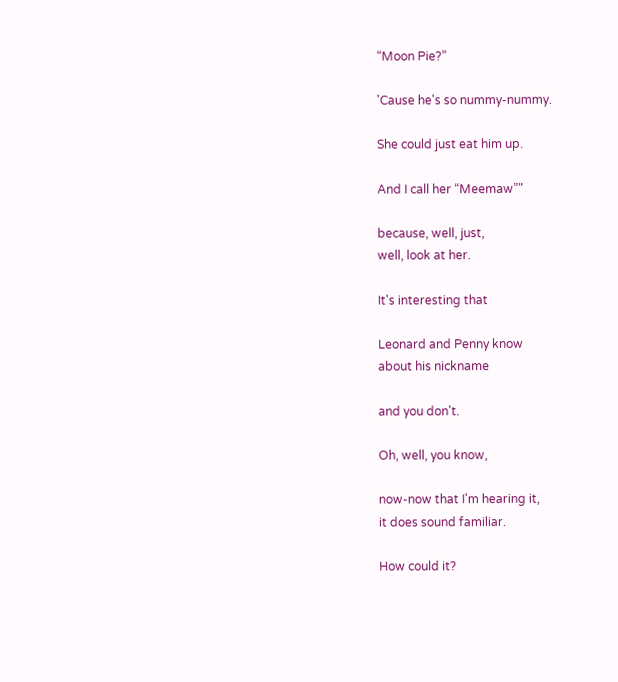“Moon Pie?”

'Cause he's so nummy-nummy.

She could just eat him up.

And I call her “Meemaw”"

because, well, just,
well, look at her.

It's interesting that

Leonard and Penny know
about his nickname

and you don't.

Oh, well, you know,

now-now that I'm hearing it,
it does sound familiar.

How could it?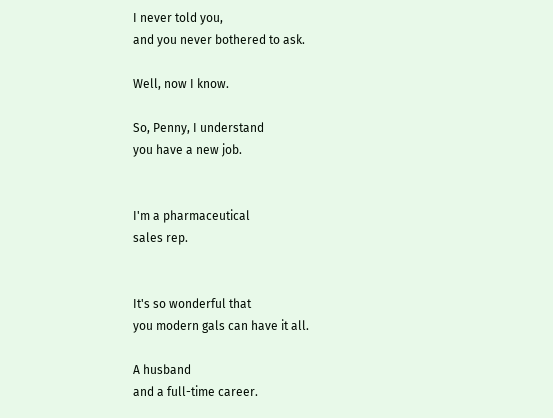I never told you,
and you never bothered to ask.

Well, now I know.

So, Penny, I understand
you have a new job.


I'm a pharmaceutical
sales rep.


It's so wonderful that
you modern gals can have it all.

A husband
and a full-time career.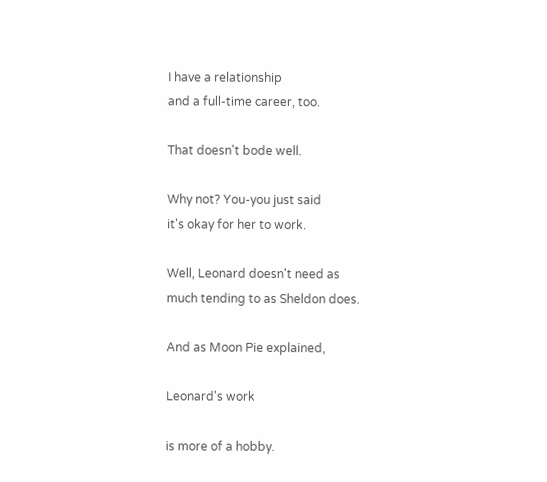I have a relationship
and a full-time career, too.

That doesn't bode well.

Why not? You-you just said
it's okay for her to work.

Well, Leonard doesn't need as
much tending to as Sheldon does.

And as Moon Pie explained,

Leonard's work

is more of a hobby.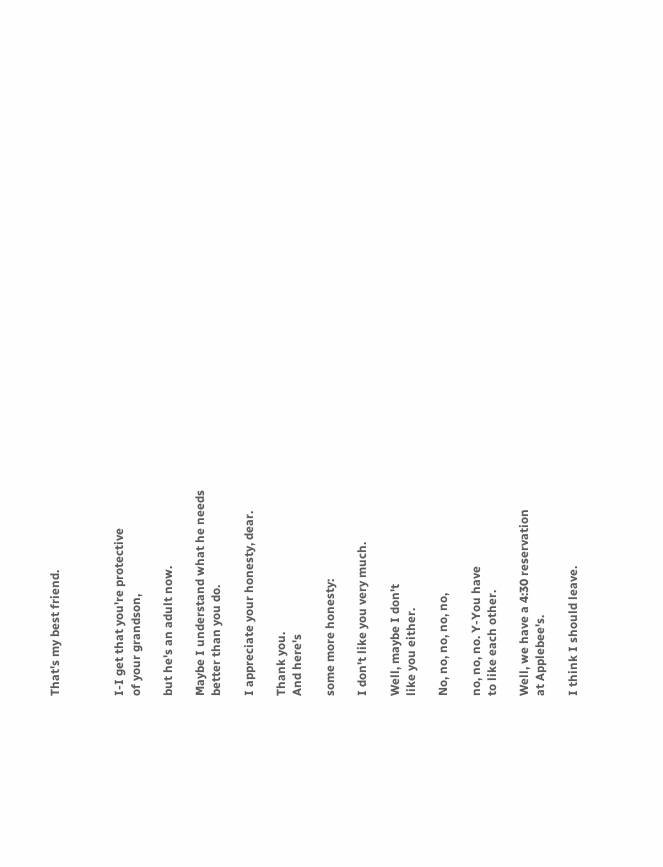That's my best friend.



I-I get that you're protective
of your grandson,

but he's an adult now.

Maybe I understand what he needs
better than you do.

I appreciate your honesty, dear.

Thank you.
And here's

some more honesty:

I don't like you very much.

Well, maybe I don't
like you either.

No, no, no, no, no,

no, no, no. Y-You have
to like each other.

Well, we have a 4:30 reservation
at Applebee's.

I think I should leave.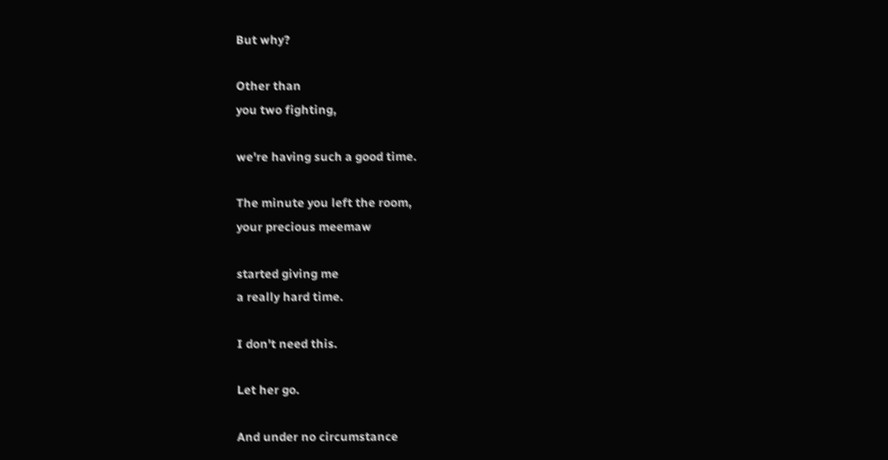But why?

Other than
you two fighting,

we're having such a good time.

The minute you left the room,
your precious meemaw

started giving me
a really hard time.

I don't need this.

Let her go.

And under no circumstance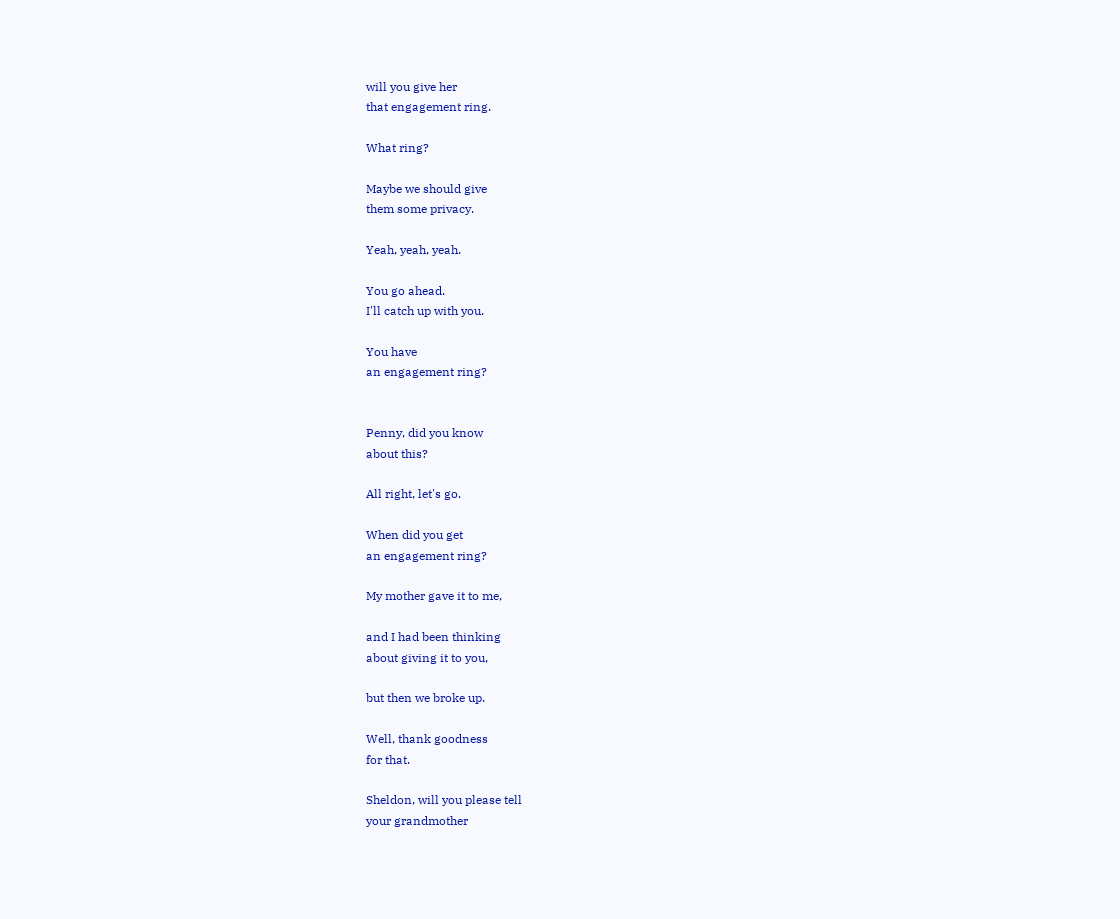will you give her
that engagement ring.

What ring?

Maybe we should give
them some privacy.

Yeah, yeah, yeah.

You go ahead.
I'll catch up with you.

You have
an engagement ring?


Penny, did you know
about this?

All right, let's go.

When did you get
an engagement ring?

My mother gave it to me,

and I had been thinking
about giving it to you,

but then we broke up.

Well, thank goodness
for that.

Sheldon, will you please tell
your grandmother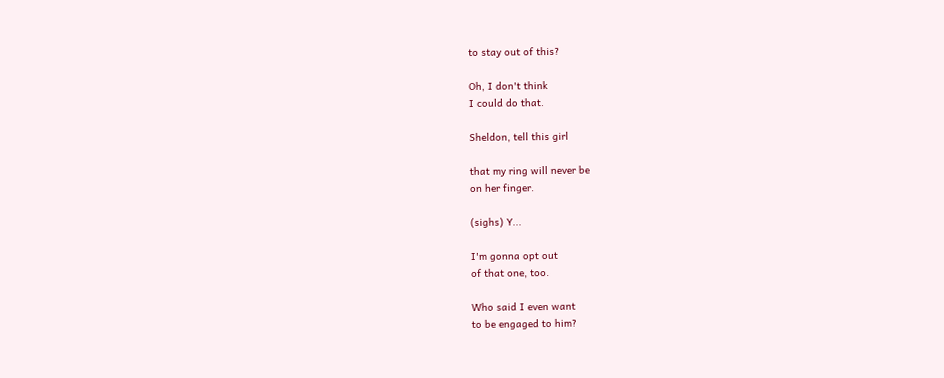to stay out of this?

Oh, I don't think
I could do that.

Sheldon, tell this girl

that my ring will never be
on her finger.

(sighs) Y...

I'm gonna opt out
of that one, too.

Who said I even want
to be engaged to him?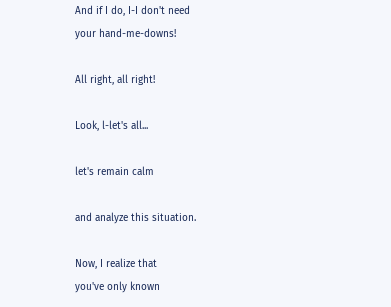And if I do, I-I don't need
your hand-me-downs!

All right, all right!

Look, l-let's all...

let's remain calm

and analyze this situation.

Now, I realize that
you've only known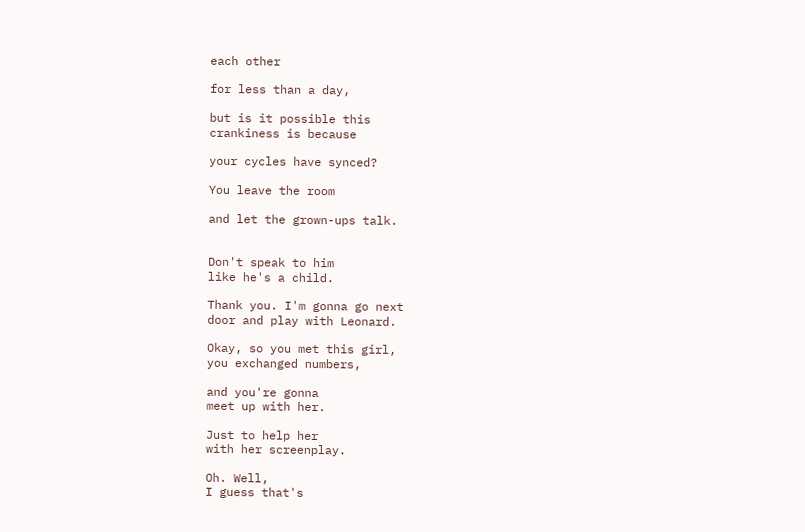each other

for less than a day,

but is it possible this
crankiness is because

your cycles have synced?

You leave the room

and let the grown-ups talk.


Don't speak to him
like he's a child.

Thank you. I'm gonna go next
door and play with Leonard.

Okay, so you met this girl,
you exchanged numbers,

and you're gonna
meet up with her.

Just to help her
with her screenplay.

Oh. Well,
I guess that's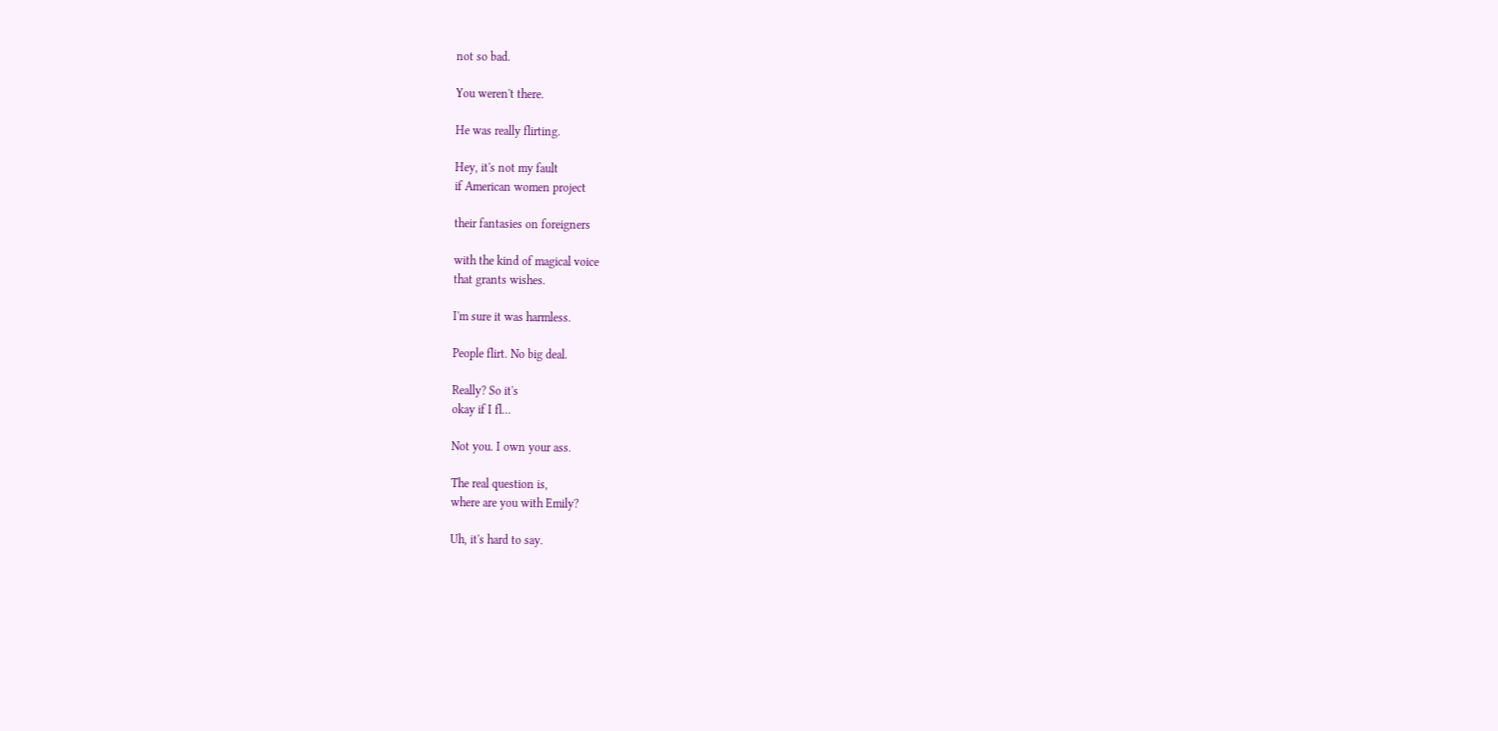not so bad.

You weren't there.

He was really flirting.

Hey, it's not my fault
if American women project

their fantasies on foreigners

with the kind of magical voice
that grants wishes.

I'm sure it was harmless.

People flirt. No big deal.

Really? So it's
okay if I fl...

Not you. I own your ass.

The real question is,
where are you with Emily?

Uh, it's hard to say.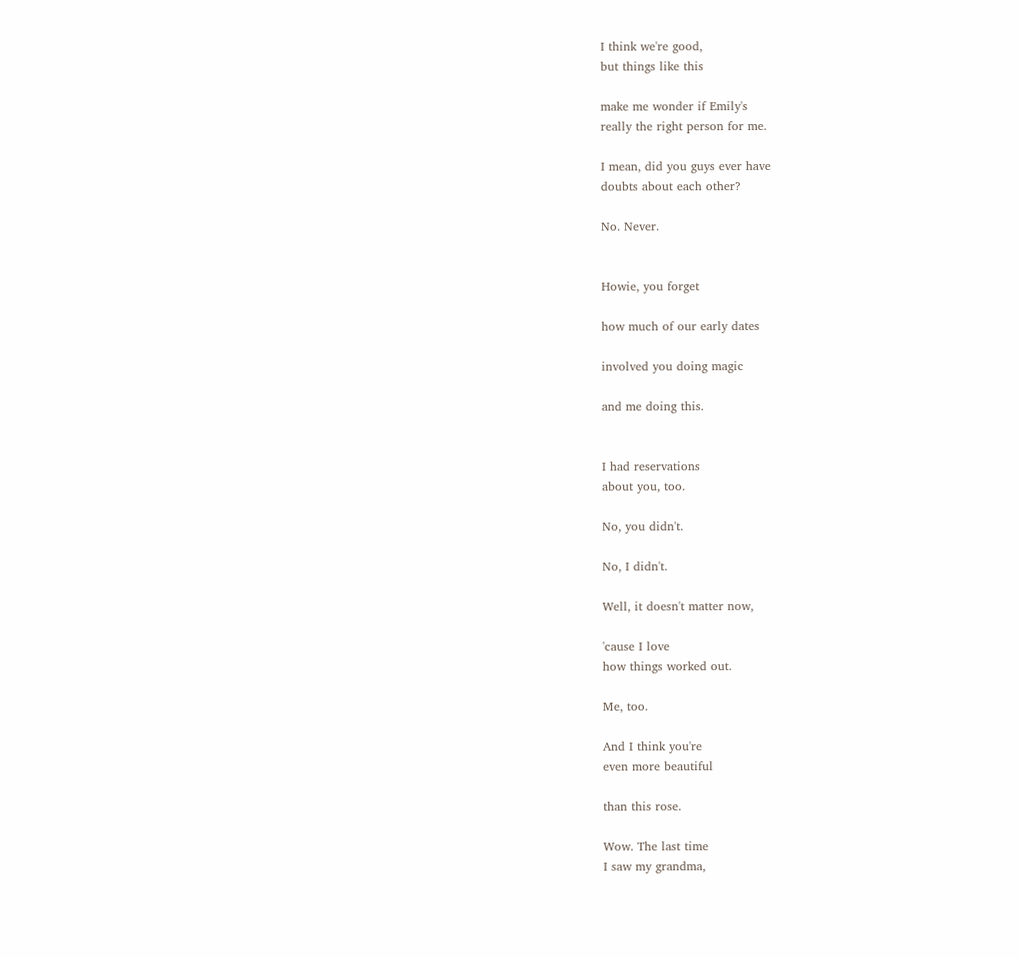I think we're good,
but things like this

make me wonder if Emily's
really the right person for me.

I mean, did you guys ever have
doubts about each other?

No. Never.


Howie, you forget

how much of our early dates

involved you doing magic

and me doing this.


I had reservations
about you, too.

No, you didn't.

No, I didn't.

Well, it doesn't matter now,

'cause I love
how things worked out.

Me, too.

And I think you're
even more beautiful

than this rose.

Wow. The last time
I saw my grandma,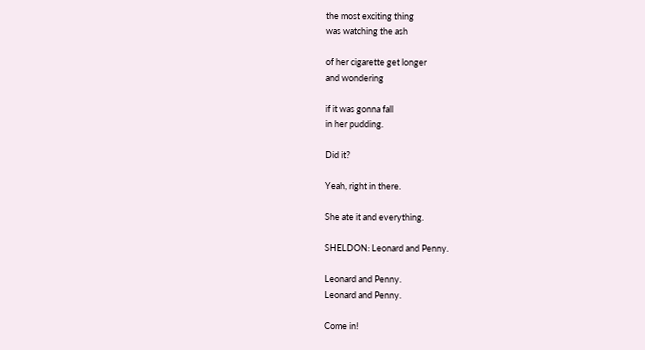the most exciting thing
was watching the ash

of her cigarette get longer
and wondering

if it was gonna fall
in her pudding.

Did it?

Yeah, right in there.

She ate it and everything.

SHELDON: Leonard and Penny.

Leonard and Penny.
Leonard and Penny.

Come in!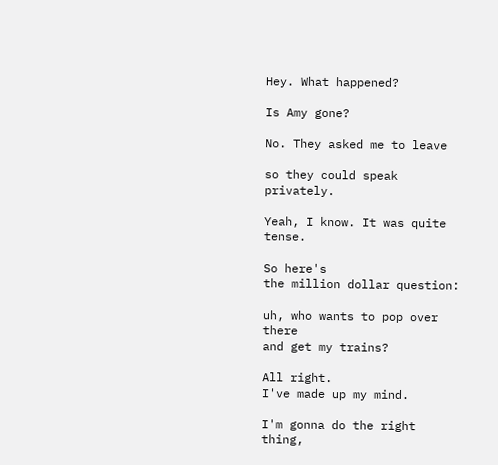Hey. What happened?

Is Amy gone?

No. They asked me to leave

so they could speak privately.

Yeah, I know. It was quite tense.

So here's
the million dollar question:

uh, who wants to pop over there
and get my trains?

All right.
I've made up my mind.

I'm gonna do the right thing,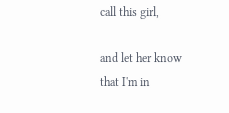call this girl,

and let her know
that I'm in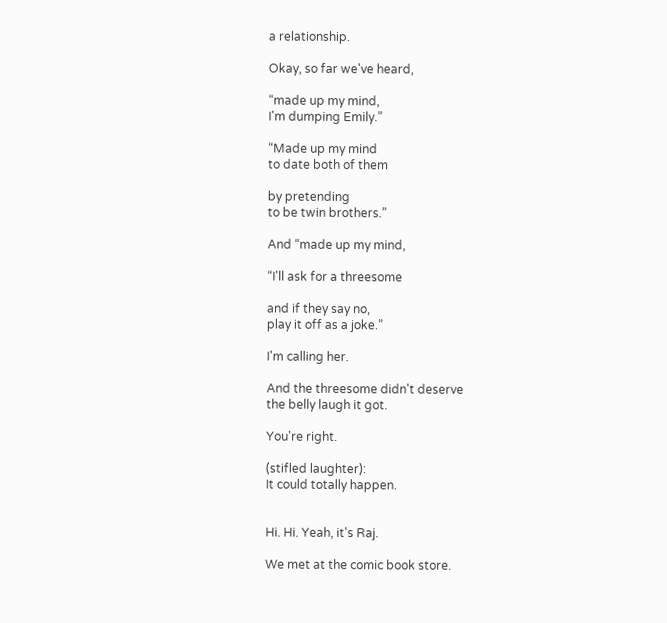a relationship.

Okay, so far we've heard,

“made up my mind,
I'm dumping Emily.”

“Made up my mind
to date both of them

by pretending
to be twin brothers.”

And “made up my mind,

“I'll ask for a threesome

and if they say no,
play it off as a joke.”

I'm calling her.

And the threesome didn't deserve
the belly laugh it got.

You're right.

(stifled laughter):
It could totally happen.


Hi. Hi. Yeah, it's Raj.

We met at the comic book store.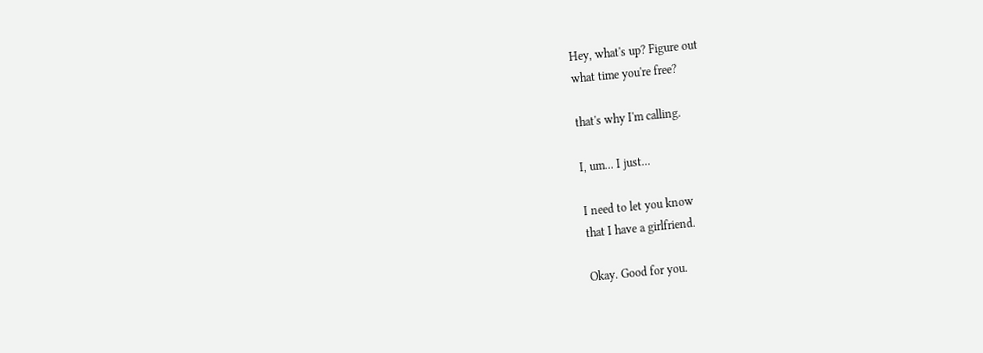Hey, what's up? Figure out
what time you're free?

that's why I'm calling.

I, um... I just...

I need to let you know
that I have a girlfriend.

Okay. Good for you.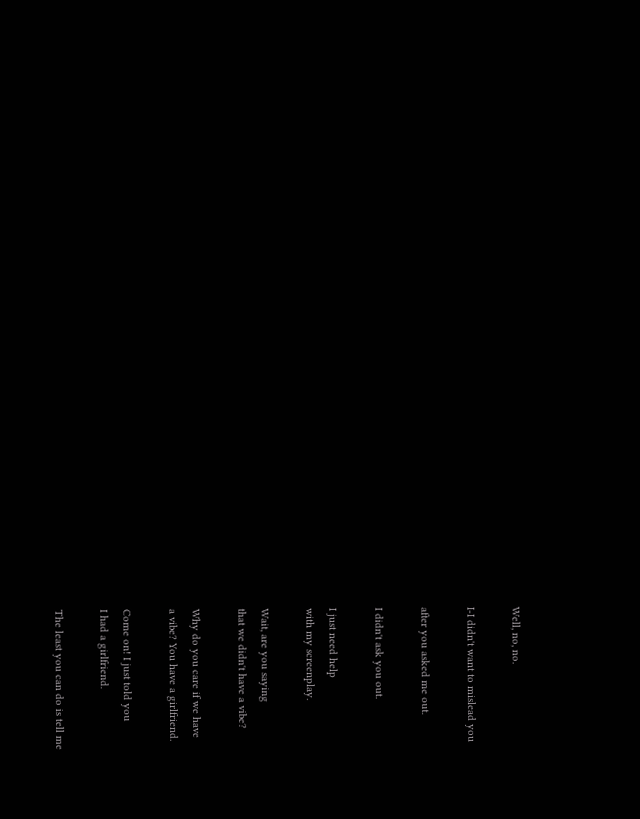Well, no, no.

I-I didn't want to mislead you

after you asked me out.

I didn't ask you out.

I just need help
with my screenplay.

Wait, are you saying
that we didn't have a vibe?

Why do you care if we have
a vibe? You have a girlfriend.

Come on! I just told you
I had a girlfriend.

The least you can do is tell me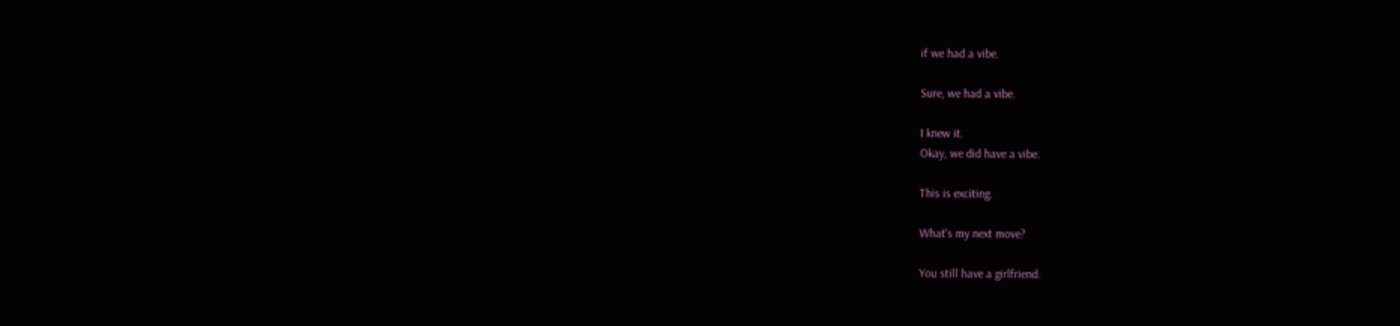if we had a vibe.

Sure, we had a vibe.

I knew it.
Okay, we did have a vibe.

This is exciting.

What's my next move?

You still have a girlfriend.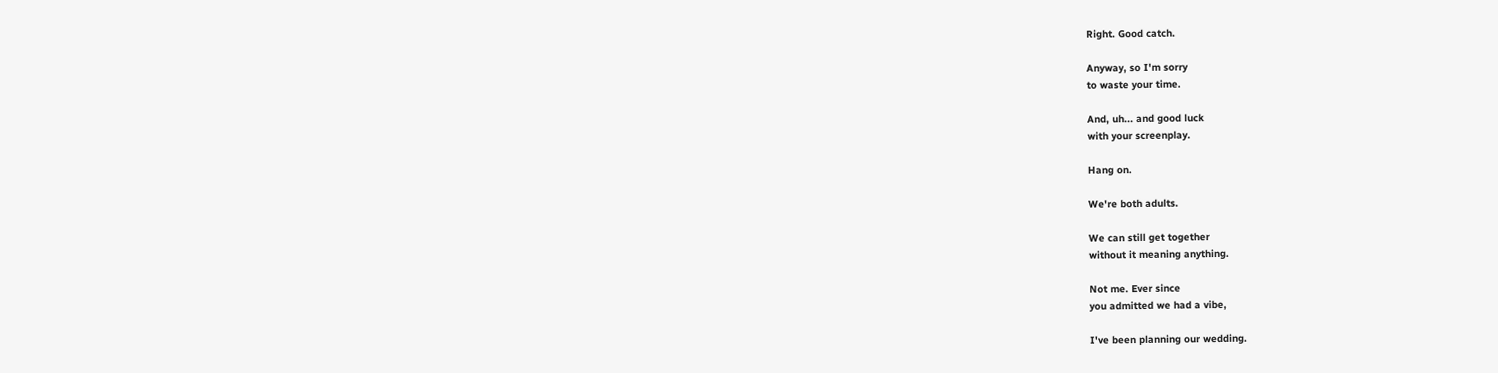Right. Good catch.

Anyway, so I'm sorry
to waste your time.

And, uh... and good luck
with your screenplay.

Hang on.

We're both adults.

We can still get together
without it meaning anything.

Not me. Ever since
you admitted we had a vibe,

I've been planning our wedding.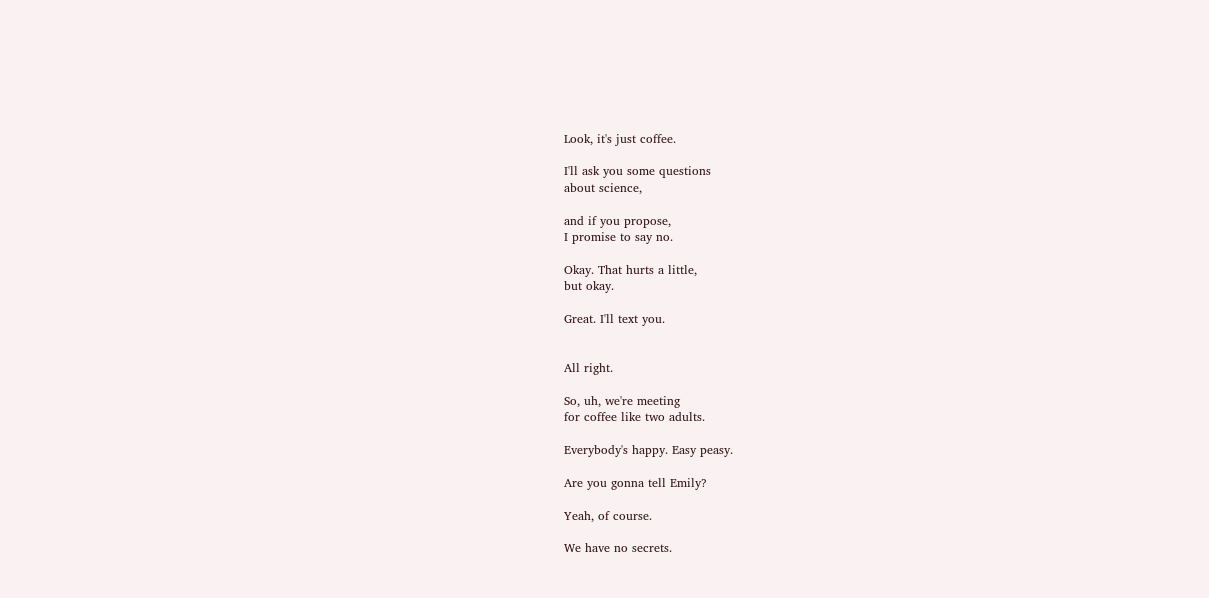Look, it's just coffee.

I'll ask you some questions
about science,

and if you propose,
I promise to say no.

Okay. That hurts a little,
but okay.

Great. I'll text you.


All right.

So, uh, we're meeting
for coffee like two adults.

Everybody's happy. Easy peasy.

Are you gonna tell Emily?

Yeah, of course.

We have no secrets.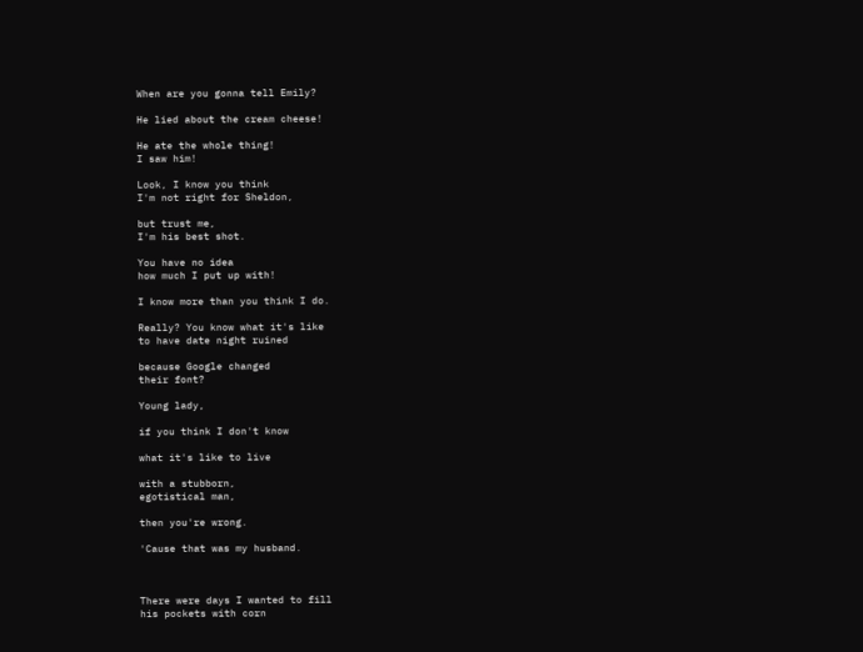When are you gonna tell Emily?

He lied about the cream cheese!

He ate the whole thing!
I saw him!

Look, I know you think
I'm not right for Sheldon,

but trust me,
I'm his best shot.

You have no idea
how much I put up with!

I know more than you think I do.

Really? You know what it's like
to have date night ruined

because Google changed
their font?

Young lady,

if you think I don't know

what it's like to live

with a stubborn,
egotistical man,

then you're wrong.

'Cause that was my husband.



There were days I wanted to fill
his pockets with corn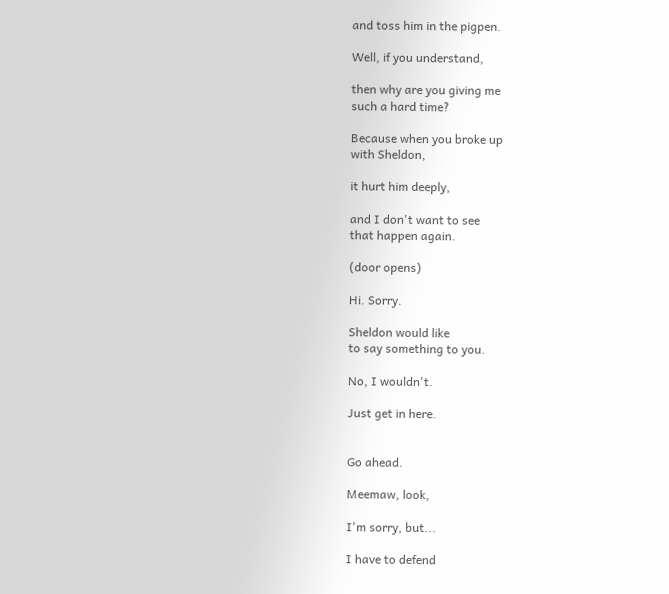and toss him in the pigpen.

Well, if you understand,

then why are you giving me
such a hard time?

Because when you broke up
with Sheldon,

it hurt him deeply,

and I don't want to see
that happen again.

(door opens)

Hi. Sorry.

Sheldon would like
to say something to you.

No, I wouldn't.

Just get in here.


Go ahead.

Meemaw, look,

I'm sorry, but...

I have to defend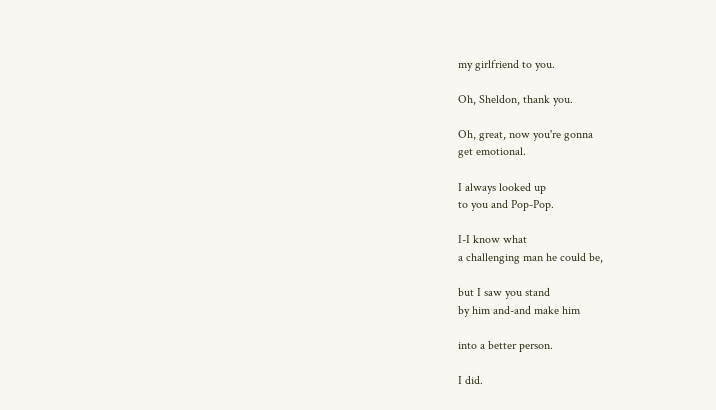my girlfriend to you.

Oh, Sheldon, thank you.

Oh, great, now you're gonna
get emotional.

I always looked up
to you and Pop-Pop.

I-I know what
a challenging man he could be,

but I saw you stand
by him and-and make him

into a better person.

I did.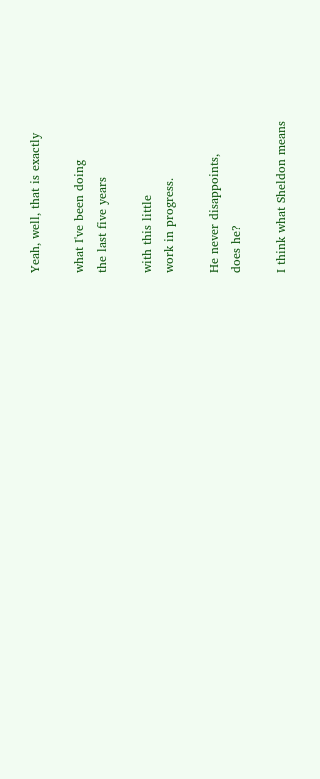Yeah, well, that is exactly

what I've been doing
the last five years

with this little
work in progress.

He never disappoints,
does he?

I think what Sheldon means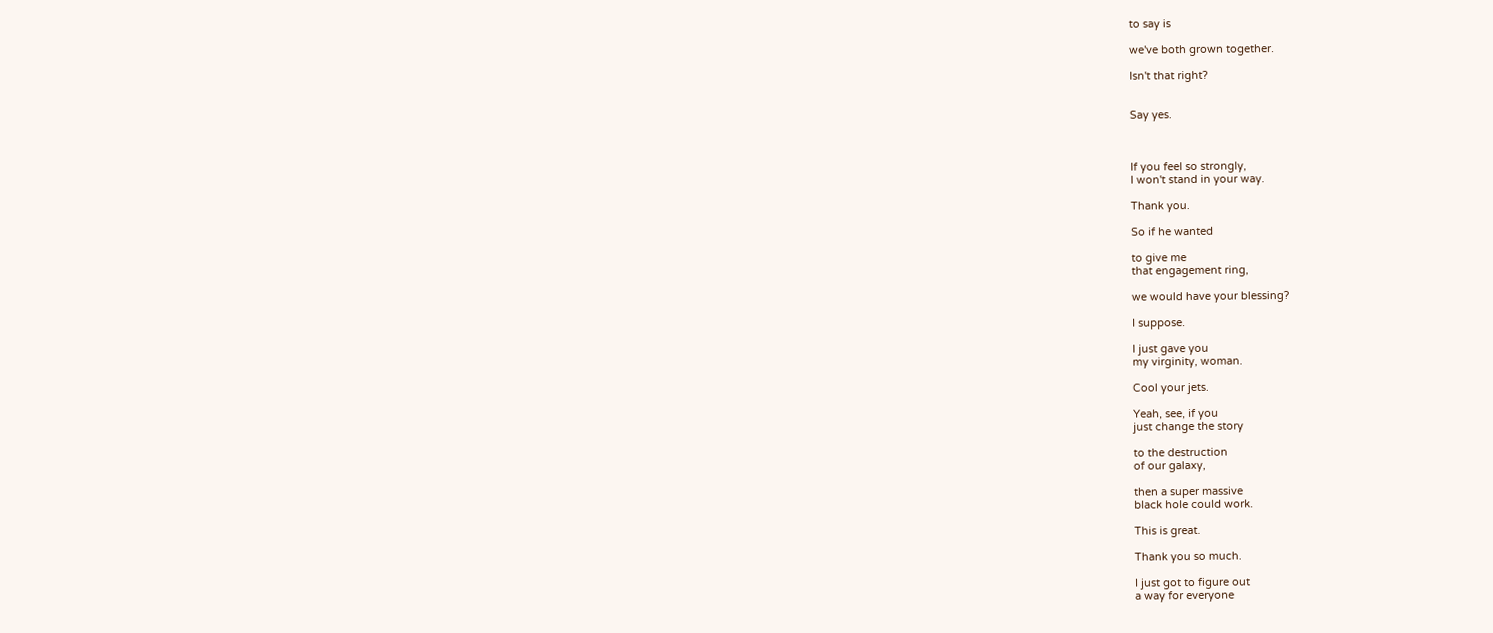to say is

we've both grown together.

Isn't that right?


Say yes.



If you feel so strongly,
I won't stand in your way.

Thank you.

So if he wanted

to give me
that engagement ring,

we would have your blessing?

I suppose.

I just gave you
my virginity, woman.

Cool your jets.

Yeah, see, if you
just change the story

to the destruction
of our galaxy,

then a super massive
black hole could work.

This is great.

Thank you so much.

I just got to figure out
a way for everyone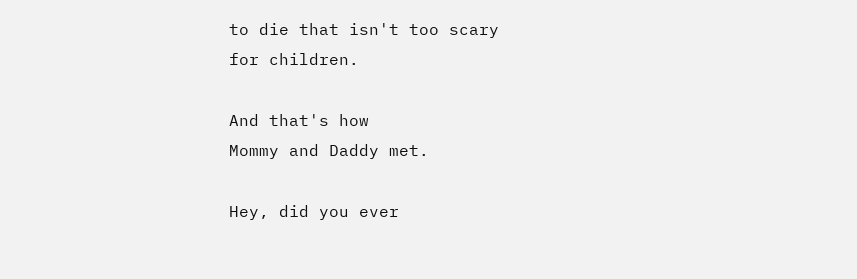to die that isn't too scary
for children.

And that's how
Mommy and Daddy met.

Hey, did you ever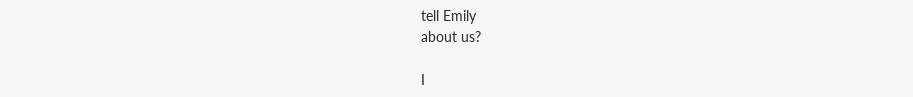tell Emily
about us?

I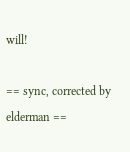will!

== sync, corrected by elderman ==